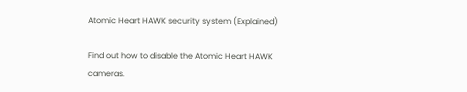Atomic Heart HAWK security system (Explained)

Find out how to disable the Atomic Heart HAWK cameras.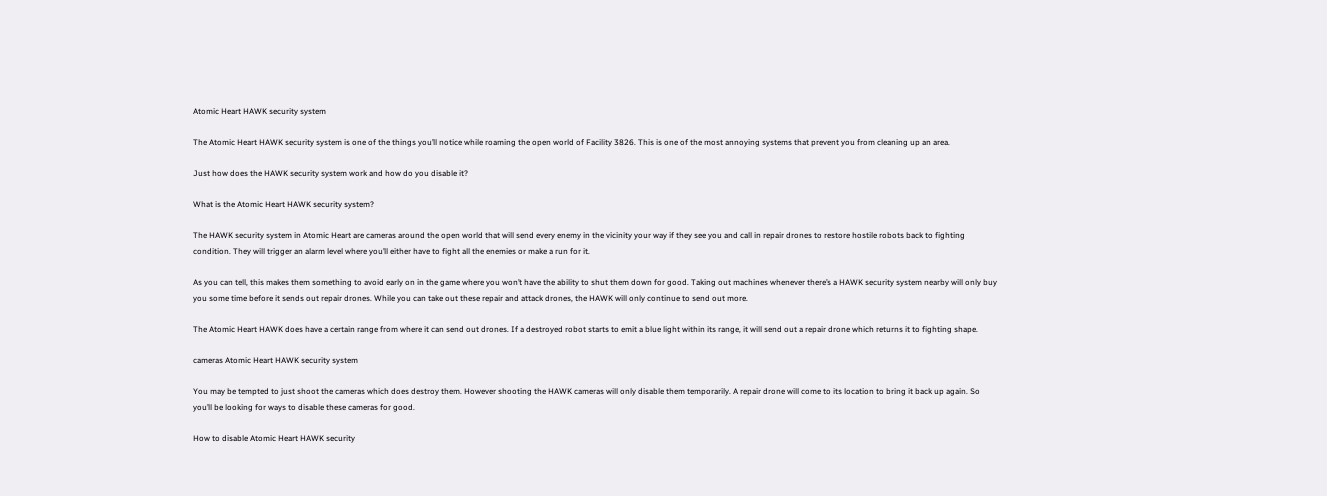Atomic Heart HAWK security system

The Atomic Heart HAWK security system is one of the things you’ll notice while roaming the open world of Facility 3826. This is one of the most annoying systems that prevent you from cleaning up an area.

Just how does the HAWK security system work and how do you disable it?

What is the Atomic Heart HAWK security system?

The HAWK security system in Atomic Heart are cameras around the open world that will send every enemy in the vicinity your way if they see you and call in repair drones to restore hostile robots back to fighting condition. They will trigger an alarm level where you’ll either have to fight all the enemies or make a run for it.

As you can tell, this makes them something to avoid early on in the game where you won’t have the ability to shut them down for good. Taking out machines whenever there’s a HAWK security system nearby will only buy you some time before it sends out repair drones. While you can take out these repair and attack drones, the HAWK will only continue to send out more.

The Atomic Heart HAWK does have a certain range from where it can send out drones. If a destroyed robot starts to emit a blue light within its range, it will send out a repair drone which returns it to fighting shape.

cameras Atomic Heart HAWK security system

You may be tempted to just shoot the cameras which does destroy them. However shooting the HAWK cameras will only disable them temporarily. A repair drone will come to its location to bring it back up again. So you’ll be looking for ways to disable these cameras for good.

How to disable Atomic Heart HAWK security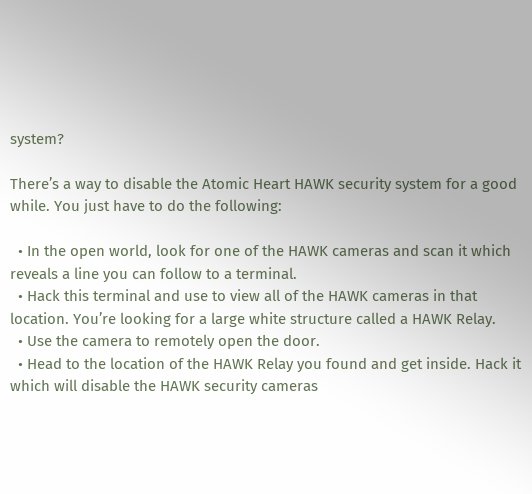system?

There’s a way to disable the Atomic Heart HAWK security system for a good while. You just have to do the following:

  • In the open world, look for one of the HAWK cameras and scan it which reveals a line you can follow to a terminal.
  • Hack this terminal and use to view all of the HAWK cameras in that location. You’re looking for a large white structure called a HAWK Relay.
  • Use the camera to remotely open the door.
  • Head to the location of the HAWK Relay you found and get inside. Hack it which will disable the HAWK security cameras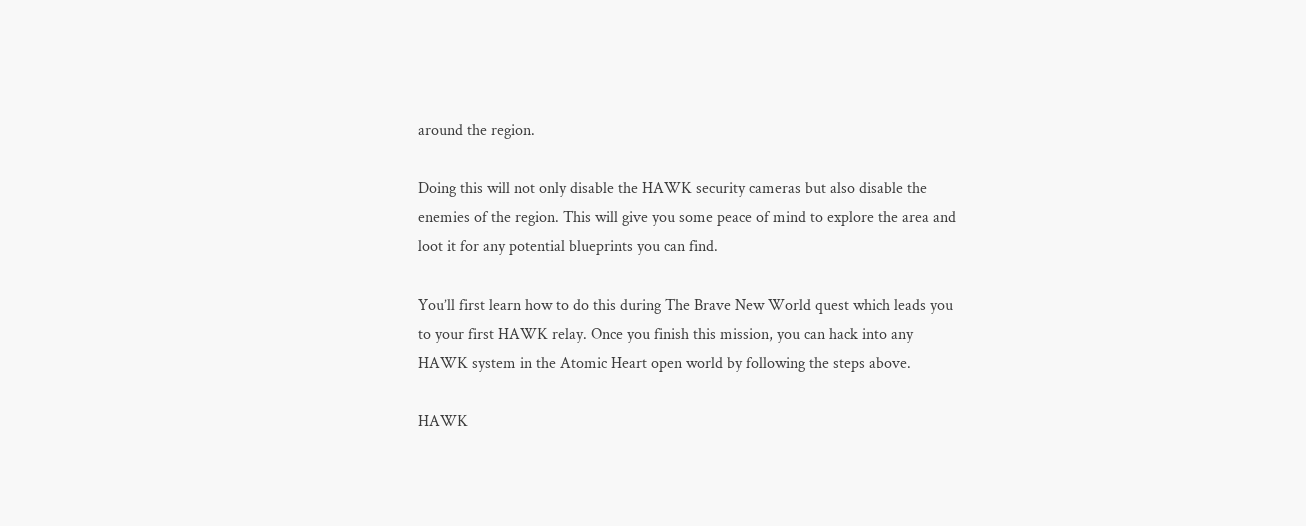around the region.

Doing this will not only disable the HAWK security cameras but also disable the enemies of the region. This will give you some peace of mind to explore the area and loot it for any potential blueprints you can find.

You’ll first learn how to do this during The Brave New World quest which leads you to your first HAWK relay. Once you finish this mission, you can hack into any HAWK system in the Atomic Heart open world by following the steps above.

HAWK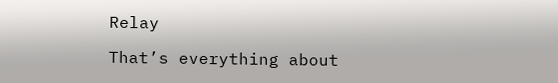Relay

That’s everything about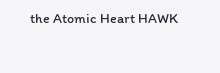the Atomic Heart HAWK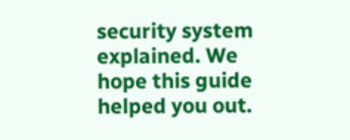security system explained. We hope this guide helped you out.